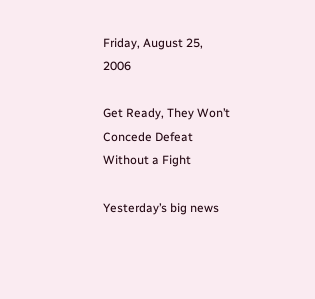Friday, August 25, 2006

Get Ready, They Won’t Concede Defeat Without a Fight

Yesterday’s big news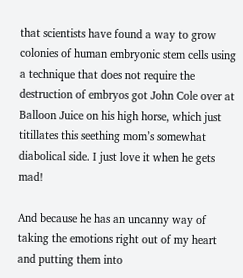that scientists have found a way to grow colonies of human embryonic stem cells using a technique that does not require the destruction of embryos got John Cole over at Balloon Juice on his high horse, which just titillates this seething mom’s somewhat diabolical side. I just love it when he gets mad!

And because he has an uncanny way of taking the emotions right out of my heart and putting them into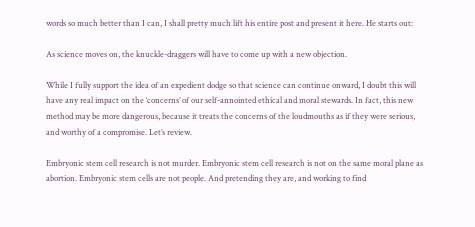words so much better than I can, I shall pretty much lift his entire post and present it here. He starts out:

As science moves on, the knuckle-draggers will have to come up with a new objection.

While I fully support the idea of an expedient dodge so that science can continue onward, I doubt this will have any real impact on the ‘concerns’ of our self-annointed ethical and moral stewards. In fact, this new method may be more dangerous, because it treats the concerns of the loudmouths as if they were serious, and worthy of a compromise. Let’s review.

Embryonic stem cell research is not murder. Embryonic stem cell research is not on the same moral plane as abortion. Embryonic stem cells are not people. And pretending they are, and working to find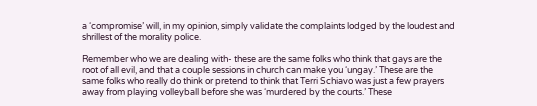a ‘compromise’ will, in my opinion, simply validate the complaints lodged by the loudest and shrillest of the morality police.

Remember who we are dealing with- these are the same folks who think that gays are the root of all evil, and that a couple sessions in church can make you ‘ungay.’ These are the same folks who really do think or pretend to think that Terri Schiavo was just a few prayers away from playing volleyball before she was ‘murdered by the courts.’ These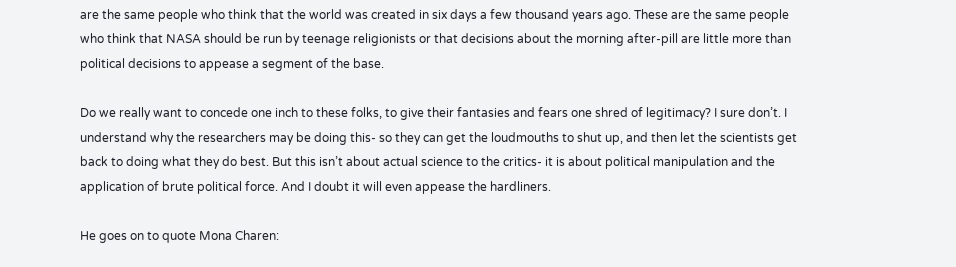are the same people who think that the world was created in six days a few thousand years ago. These are the same people who think that NASA should be run by teenage religionists or that decisions about the morning after-pill are little more than political decisions to appease a segment of the base.

Do we really want to concede one inch to these folks, to give their fantasies and fears one shred of legitimacy? I sure don’t. I understand why the researchers may be doing this- so they can get the loudmouths to shut up, and then let the scientists get back to doing what they do best. But this isn’t about actual science to the critics- it is about political manipulation and the application of brute political force. And I doubt it will even appease the hardliners.

He goes on to quote Mona Charen: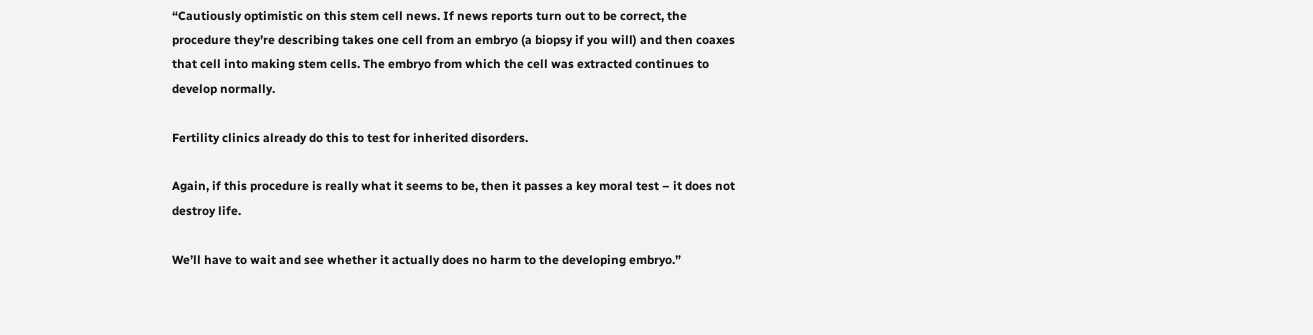“Cautiously optimistic on this stem cell news. If news reports turn out to be correct, the procedure they’re describing takes one cell from an embryo (a biopsy if you will) and then coaxes that cell into making stem cells. The embryo from which the cell was extracted continues to develop normally.

Fertility clinics already do this to test for inherited disorders.

Again, if this procedure is really what it seems to be, then it passes a key moral test – it does not destroy life.

We’ll have to wait and see whether it actually does no harm to the developing embryo.”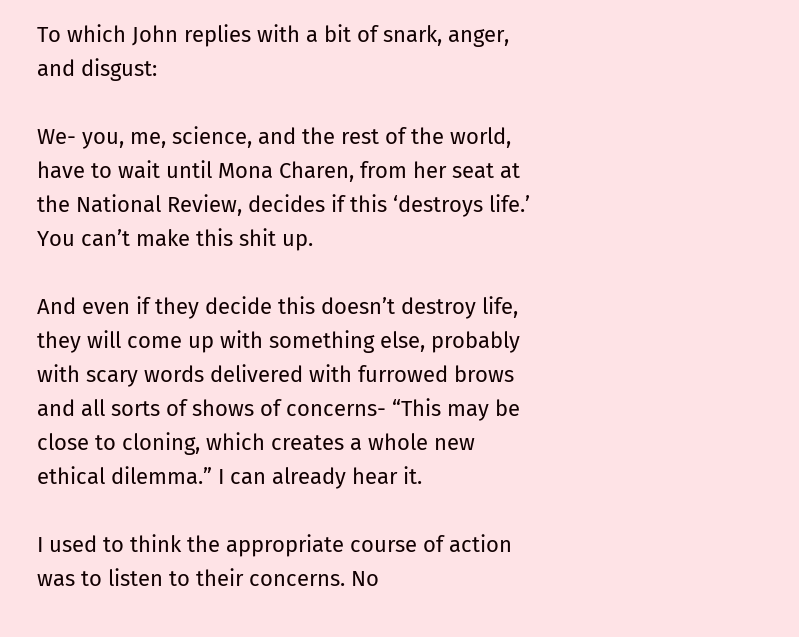To which John replies with a bit of snark, anger, and disgust:

We- you, me, science, and the rest of the world, have to wait until Mona Charen, from her seat at the National Review, decides if this ‘destroys life.’ You can’t make this shit up.

And even if they decide this doesn’t destroy life, they will come up with something else, probably with scary words delivered with furrowed brows and all sorts of shows of concerns- “This may be close to cloning, which creates a whole new ethical dilemma.” I can already hear it.

I used to think the appropriate course of action was to listen to their concerns. No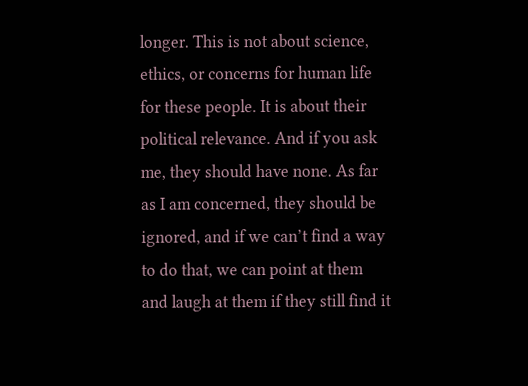longer. This is not about science, ethics, or concerns for human life for these people. It is about their political relevance. And if you ask me, they should have none. As far as I am concerned, they should be ignored, and if we can’t find a way to do that, we can point at them and laugh at them if they still find it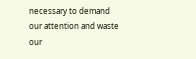necessary to demand our attention and waste our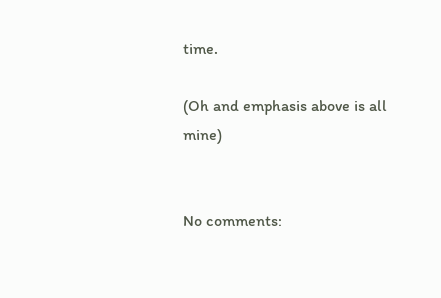time.

(Oh and emphasis above is all mine)


No comments: